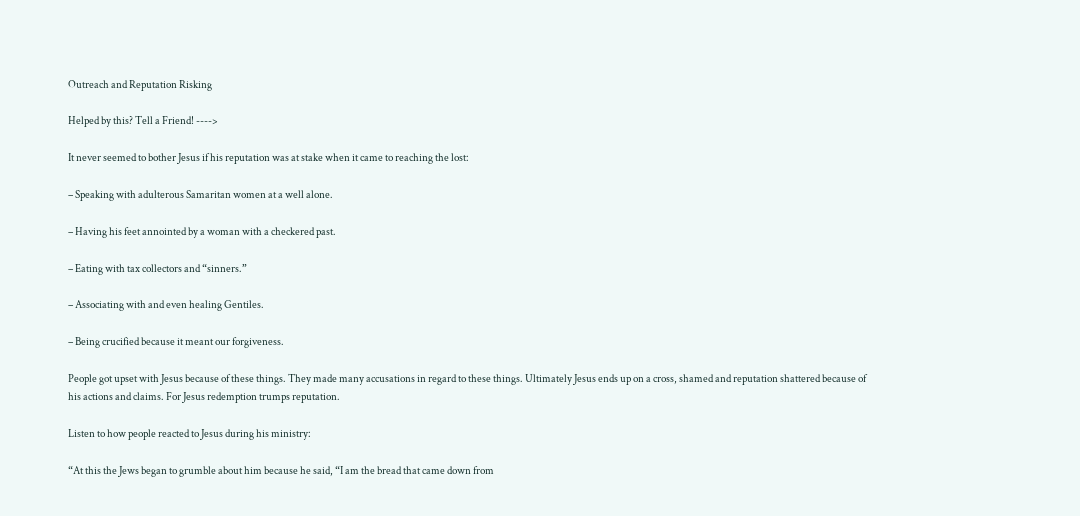Outreach and Reputation Risking

Helped by this? Tell a Friend! ---->

It never seemed to bother Jesus if his reputation was at stake when it came to reaching the lost:

– Speaking with adulterous Samaritan women at a well alone.

– Having his feet annointed by a woman with a checkered past.

– Eating with tax collectors and “sinners.”

– Associating with and even healing Gentiles.

– Being crucified because it meant our forgiveness.

People got upset with Jesus because of these things. They made many accusations in regard to these things. Ultimately Jesus ends up on a cross, shamed and reputation shattered because of his actions and claims. For Jesus redemption trumps reputation.

Listen to how people reacted to Jesus during his ministry:

“At this the Jews began to grumble about him because he said, “I am the bread that came down from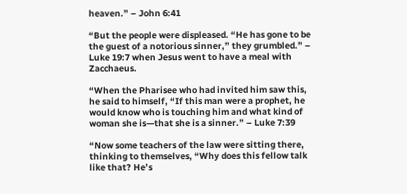heaven.” – John 6:41

“But the people were displeased. “He has gone to be the guest of a notorious sinner,” they grumbled.” – Luke 19:7 when Jesus went to have a meal with Zacchaeus.

“When the Pharisee who had invited him saw this, he said to himself, “If this man were a prophet, he would know who is touching him and what kind of woman she is—that she is a sinner.” – Luke 7:39

“Now some teachers of the law were sitting there, thinking to themselves, “Why does this fellow talk like that? He’s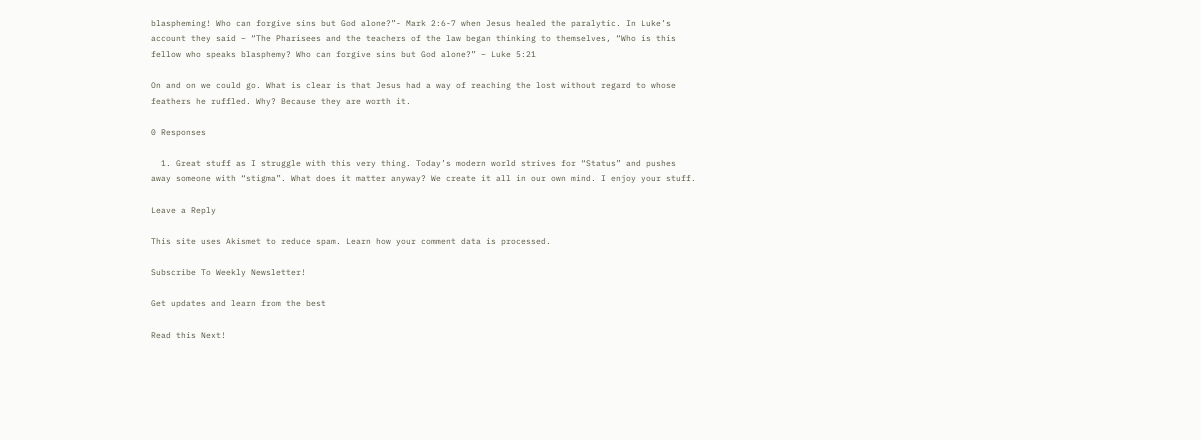blaspheming! Who can forgive sins but God alone?”- Mark 2:6-7 when Jesus healed the paralytic. In Luke’s account they said – “The Pharisees and the teachers of the law began thinking to themselves, “Who is this fellow who speaks blasphemy? Who can forgive sins but God alone?” – Luke 5:21

On and on we could go. What is clear is that Jesus had a way of reaching the lost without regard to whose feathers he ruffled. Why? Because they are worth it.

0 Responses

  1. Great stuff as I struggle with this very thing. Today’s modern world strives for “Status” and pushes away someone with “stigma”. What does it matter anyway? We create it all in our own mind. I enjoy your stuff.

Leave a Reply

This site uses Akismet to reduce spam. Learn how your comment data is processed.

Subscribe To Weekly Newsletter!

Get updates and learn from the best

Read this Next!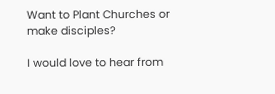Want to Plant Churches or make disciples?

I would love to hear from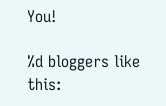You!

%d bloggers like this: